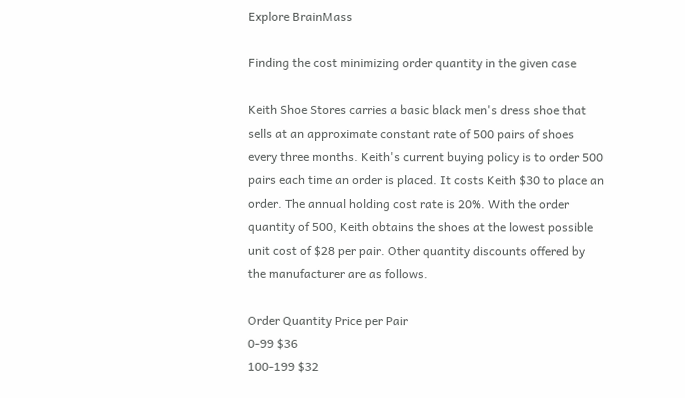Explore BrainMass

Finding the cost minimizing order quantity in the given case

Keith Shoe Stores carries a basic black men's dress shoe that sells at an approximate constant rate of 500 pairs of shoes every three months. Keith's current buying policy is to order 500 pairs each time an order is placed. It costs Keith $30 to place an order. The annual holding cost rate is 20%. With the order quantity of 500, Keith obtains the shoes at the lowest possible unit cost of $28 per pair. Other quantity discounts offered by the manufacturer are as follows.

Order Quantity Price per Pair
0-99 $36
100-199 $32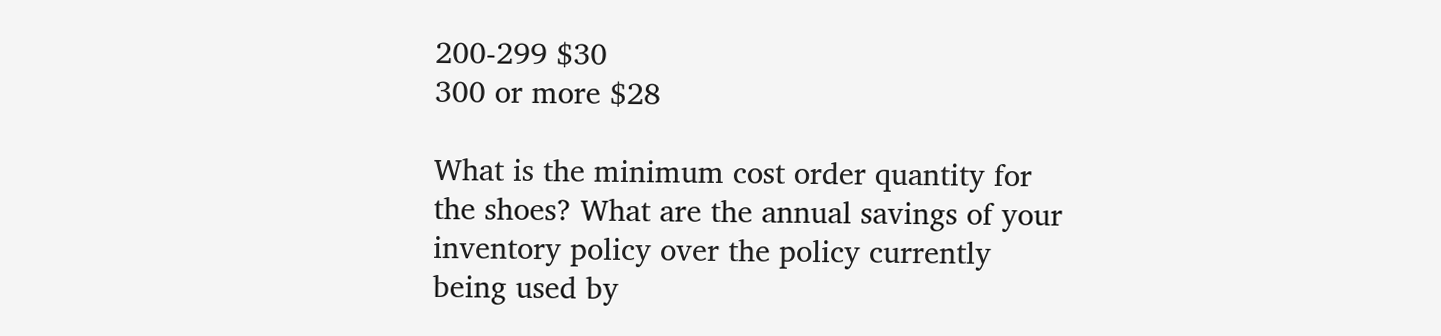200-299 $30
300 or more $28

What is the minimum cost order quantity for the shoes? What are the annual savings of your inventory policy over the policy currently being used by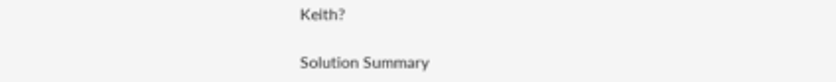Keith?

Solution Summary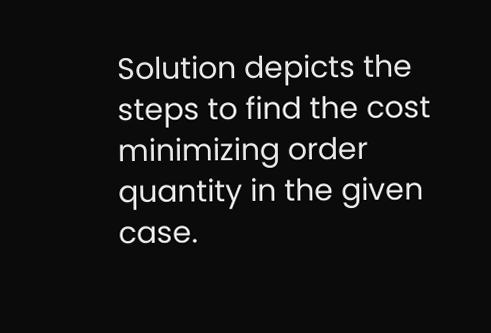Solution depicts the steps to find the cost minimizing order quantity in the given case.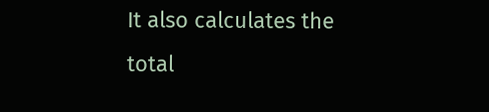It also calculates the total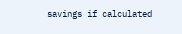savings if calculated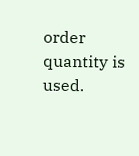order quantity is used.